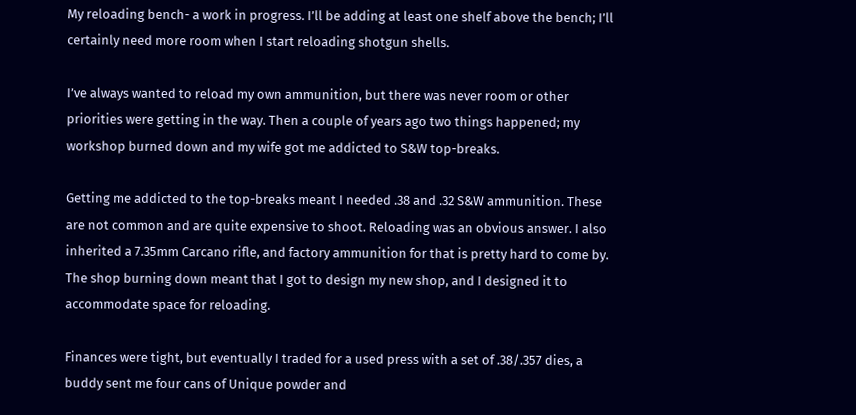My reloading bench- a work in progress. I’ll be adding at least one shelf above the bench; I’ll certainly need more room when I start reloading shotgun shells.

I’ve always wanted to reload my own ammunition, but there was never room or other priorities were getting in the way. Then a couple of years ago two things happened; my workshop burned down and my wife got me addicted to S&W top-breaks.

Getting me addicted to the top-breaks meant I needed .38 and .32 S&W ammunition. These are not common and are quite expensive to shoot. Reloading was an obvious answer. I also inherited a 7.35mm Carcano rifle, and factory ammunition for that is pretty hard to come by. The shop burning down meant that I got to design my new shop, and I designed it to accommodate space for reloading.

Finances were tight, but eventually I traded for a used press with a set of .38/.357 dies, a buddy sent me four cans of Unique powder and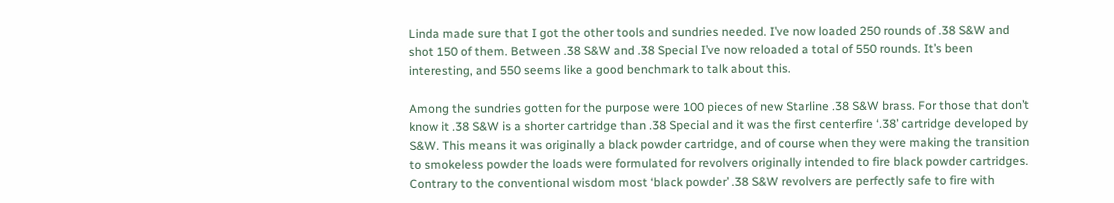Linda made sure that I got the other tools and sundries needed. I’ve now loaded 250 rounds of .38 S&W and shot 150 of them. Between .38 S&W and .38 Special I’ve now reloaded a total of 550 rounds. It’s been interesting, and 550 seems like a good benchmark to talk about this.

Among the sundries gotten for the purpose were 100 pieces of new Starline .38 S&W brass. For those that don’t know it .38 S&W is a shorter cartridge than .38 Special and it was the first centerfire ‘.38’ cartridge developed by S&W. This means it was originally a black powder cartridge, and of course when they were making the transition to smokeless powder the loads were formulated for revolvers originally intended to fire black powder cartridges. Contrary to the conventional wisdom most ‘black powder’ .38 S&W revolvers are perfectly safe to fire with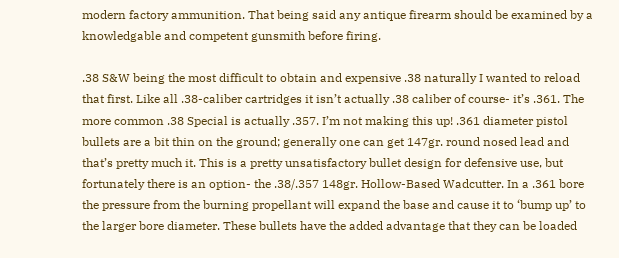modern factory ammunition. That being said any antique firearm should be examined by a knowledgable and competent gunsmith before firing.

.38 S&W being the most difficult to obtain and expensive .38 naturally I wanted to reload that first. Like all .38-caliber cartridges it isn’t actually .38 caliber of course- it’s .361. The more common .38 Special is actually .357. I’m not making this up! .361 diameter pistol bullets are a bit thin on the ground; generally one can get 147gr. round nosed lead and that’s pretty much it. This is a pretty unsatisfactory bullet design for defensive use, but fortunately there is an option- the .38/.357 148gr. Hollow-Based Wadcutter. In a .361 bore the pressure from the burning propellant will expand the base and cause it to ‘bump up’ to the larger bore diameter. These bullets have the added advantage that they can be loaded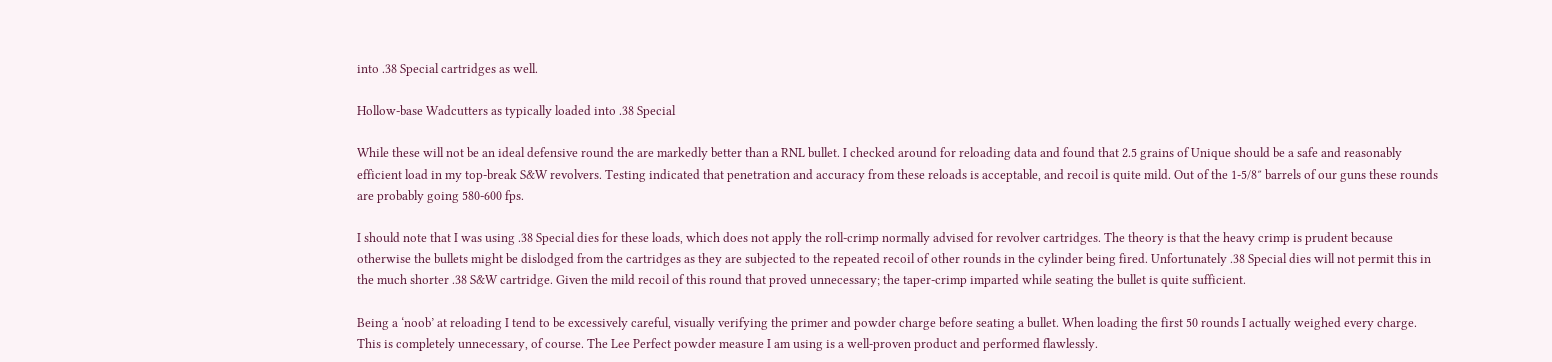into .38 Special cartridges as well.

Hollow-base Wadcutters as typically loaded into .38 Special

While these will not be an ideal defensive round the are markedly better than a RNL bullet. I checked around for reloading data and found that 2.5 grains of Unique should be a safe and reasonably efficient load in my top-break S&W revolvers. Testing indicated that penetration and accuracy from these reloads is acceptable, and recoil is quite mild. Out of the 1-5/8″ barrels of our guns these rounds are probably going 580-600 fps.

I should note that I was using .38 Special dies for these loads, which does not apply the roll-crimp normally advised for revolver cartridges. The theory is that the heavy crimp is prudent because otherwise the bullets might be dislodged from the cartridges as they are subjected to the repeated recoil of other rounds in the cylinder being fired. Unfortunately .38 Special dies will not permit this in the much shorter .38 S&W cartridge. Given the mild recoil of this round that proved unnecessary; the taper-crimp imparted while seating the bullet is quite sufficient.

Being a ‘noob’ at reloading I tend to be excessively careful, visually verifying the primer and powder charge before seating a bullet. When loading the first 50 rounds I actually weighed every charge. This is completely unnecessary, of course. The Lee Perfect powder measure I am using is a well-proven product and performed flawlessly.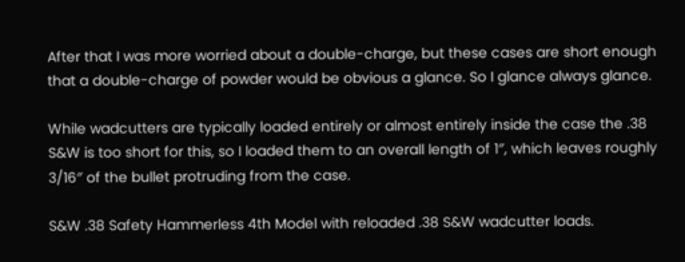After that I was more worried about a double-charge, but these cases are short enough that a double-charge of powder would be obvious a glance. So I glance always glance.

While wadcutters are typically loaded entirely or almost entirely inside the case the .38 S&W is too short for this, so I loaded them to an overall length of 1″, which leaves roughly 3/16″ of the bullet protruding from the case.

S&W .38 Safety Hammerless 4th Model with reloaded .38 S&W wadcutter loads.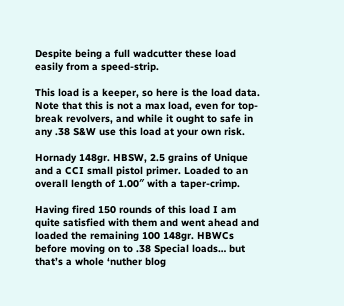Despite being a full wadcutter these load easily from a speed-strip.

This load is a keeper, so here is the load data. Note that this is not a max load, even for top-break revolvers, and while it ought to safe in any .38 S&W use this load at your own risk.

Hornady 148gr. HBSW, 2.5 grains of Unique and a CCI small pistol primer. Loaded to an overall length of 1.00″ with a taper-crimp.

Having fired 150 rounds of this load I am quite satisfied with them and went ahead and loaded the remaining 100 148gr. HBWCs before moving on to .38 Special loads… but that’s a whole ‘nuther blog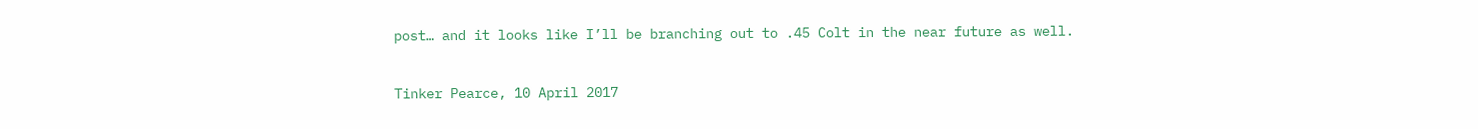post… and it looks like I’ll be branching out to .45 Colt in the near future as well.


Tinker Pearce, 10 April 2017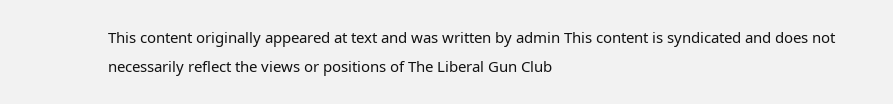This content originally appeared at text and was written by admin This content is syndicated and does not necessarily reflect the views or positions of The Liberal Gun Club